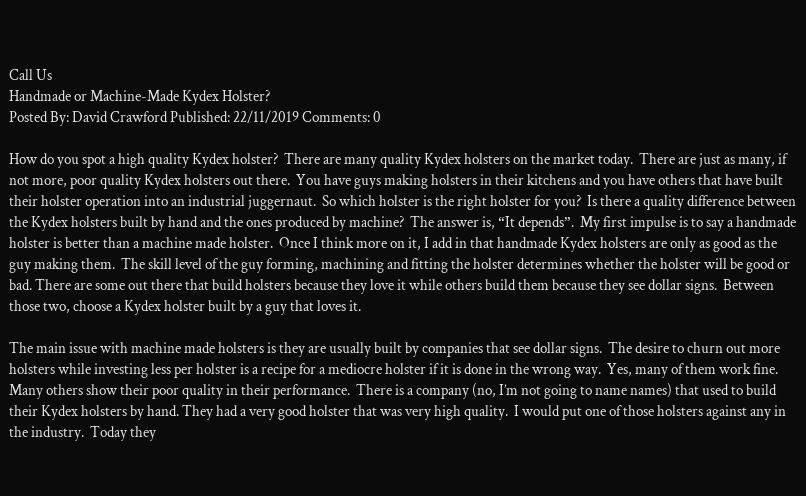Call Us
Handmade or Machine-Made Kydex Holster?
Posted By: David Crawford Published: 22/11/2019 Comments: 0

How do you spot a high quality Kydex holster?  There are many quality Kydex holsters on the market today.  There are just as many, if not more, poor quality Kydex holsters out there.  You have guys making holsters in their kitchens and you have others that have built their holster operation into an industrial juggernaut.  So which holster is the right holster for you?  Is there a quality difference between the Kydex holsters built by hand and the ones produced by machine?  The answer is, “It depends”.  My first impulse is to say a handmade holster is better than a machine made holster.  Once I think more on it, I add in that handmade Kydex holsters are only as good as the guy making them.  The skill level of the guy forming, machining and fitting the holster determines whether the holster will be good or bad. There are some out there that build holsters because they love it while others build them because they see dollar signs.  Between those two, choose a Kydex holster built by a guy that loves it.

The main issue with machine made holsters is they are usually built by companies that see dollar signs.  The desire to churn out more holsters while investing less per holster is a recipe for a mediocre holster if it is done in the wrong way.  Yes, many of them work fine.  Many others show their poor quality in their performance.  There is a company (no, I’m not going to name names) that used to build their Kydex holsters by hand. They had a very good holster that was very high quality.  I would put one of those holsters against any in the industry.  Today they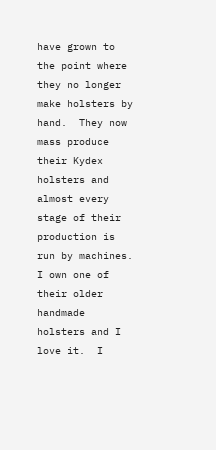have grown to the point where they no longer make holsters by hand.  They now mass produce their Kydex holsters and almost every stage of their production is run by machines.  I own one of their older handmade holsters and I love it.  I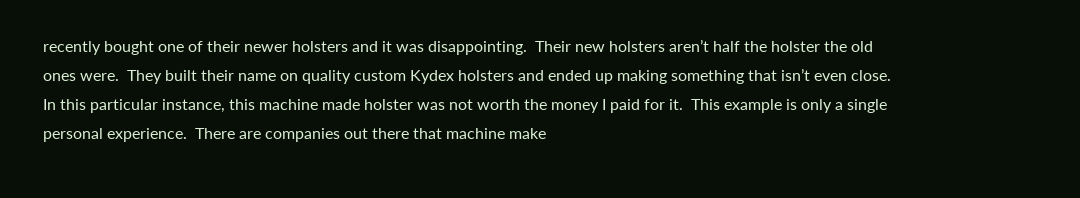recently bought one of their newer holsters and it was disappointing.  Their new holsters aren’t half the holster the old ones were.  They built their name on quality custom Kydex holsters and ended up making something that isn’t even close.  In this particular instance, this machine made holster was not worth the money I paid for it.  This example is only a single personal experience.  There are companies out there that machine make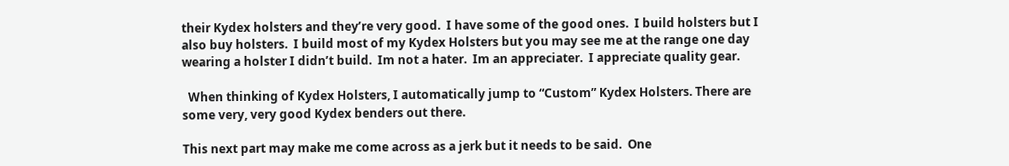their Kydex holsters and they’re very good.  I have some of the good ones.  I build holsters but I also buy holsters.  I build most of my Kydex Holsters but you may see me at the range one day wearing a holster I didn’t build.  Im not a hater.  Im an appreciater.  I appreciate quality gear.

  When thinking of Kydex Holsters, I automatically jump to “Custom” Kydex Holsters. There are some very, very good Kydex benders out there.

This next part may make me come across as a jerk but it needs to be said.  One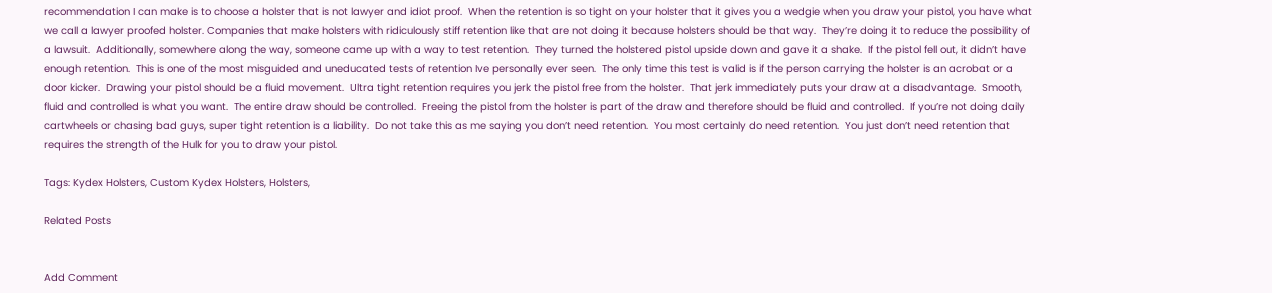recommendation I can make is to choose a holster that is not lawyer and idiot proof.  When the retention is so tight on your holster that it gives you a wedgie when you draw your pistol, you have what we call a lawyer proofed holster. Companies that make holsters with ridiculously stiff retention like that are not doing it because holsters should be that way.  They’re doing it to reduce the possibility of a lawsuit.  Additionally, somewhere along the way, someone came up with a way to test retention.  They turned the holstered pistol upside down and gave it a shake.  If the pistol fell out, it didn’t have enough retention.  This is one of the most misguided and uneducated tests of retention Ive personally ever seen.  The only time this test is valid is if the person carrying the holster is an acrobat or a door kicker.  Drawing your pistol should be a fluid movement.  Ultra tight retention requires you jerk the pistol free from the holster.  That jerk immediately puts your draw at a disadvantage.  Smooth, fluid and controlled is what you want.  The entire draw should be controlled.  Freeing the pistol from the holster is part of the draw and therefore should be fluid and controlled.  If you’re not doing daily cartwheels or chasing bad guys, super tight retention is a liability.  Do not take this as me saying you don’t need retention.  You most certainly do need retention.  You just don’t need retention that requires the strength of the Hulk for you to draw your pistol.

Tags: Kydex Holsters, Custom Kydex Holsters, Holsters,

Related Posts


Add Comment